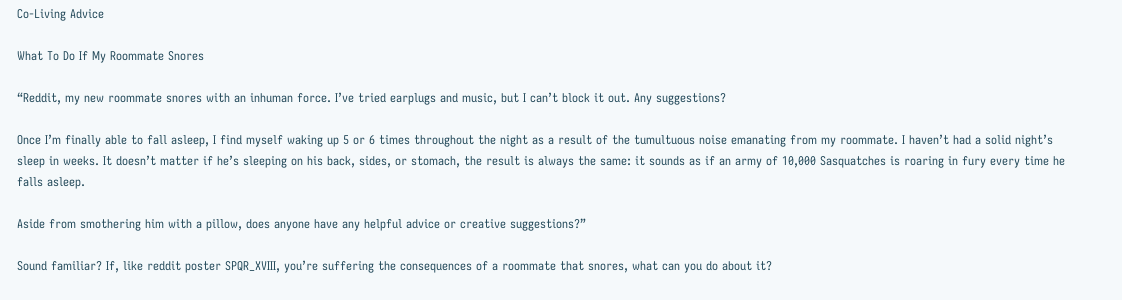Co-Living Advice

What To Do If My Roommate Snores

“Reddit, my new roommate snores with an inhuman force. I’ve tried earplugs and music, but I can’t block it out. Any suggestions?

Once I’m finally able to fall asleep, I find myself waking up 5 or 6 times throughout the night as a result of the tumultuous noise emanating from my roommate. I haven’t had a solid night’s sleep in weeks. It doesn’t matter if he’s sleeping on his back, sides, or stomach, the result is always the same: it sounds as if an army of 10,000 Sasquatches is roaring in fury every time he falls asleep.

Aside from smothering him with a pillow, does anyone have any helpful advice or creative suggestions?”

Sound familiar? If, like reddit poster SPQR_XVIII, you’re suffering the consequences of a roommate that snores, what can you do about it?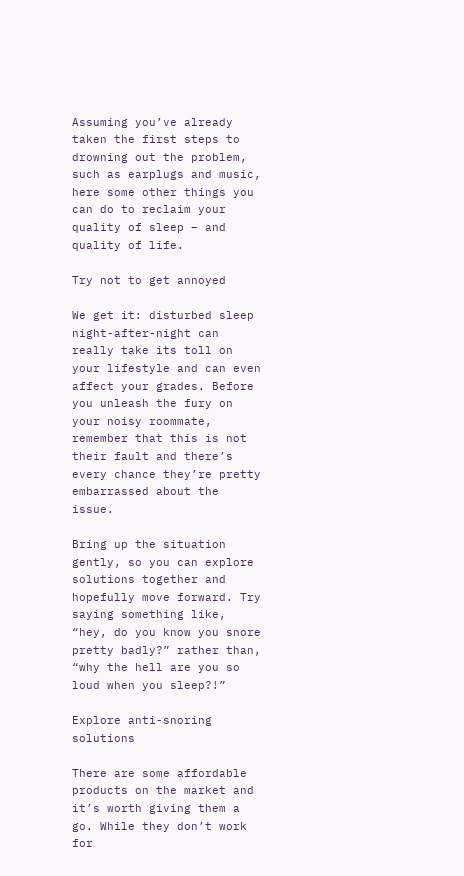Assuming you’ve already taken the first steps to drowning out the problem, such as earplugs and music, here some other things you can do to reclaim your quality of sleep – and quality of life.

Try not to get annoyed

We get it: disturbed sleep night-after-night can really take its toll on your lifestyle and can even affect your grades. Before you unleash the fury on your noisy roommate, remember that this is not their fault and there’s every chance they’re pretty embarrassed about the issue.

Bring up the situation gently, so you can explore solutions together and hopefully move forward. Try saying something like, “hey, do you know you snore pretty badly?” rather than, “why the hell are you so loud when you sleep?!”

Explore anti-snoring solutions

There are some affordable products on the market and it’s worth giving them a go. While they don’t work for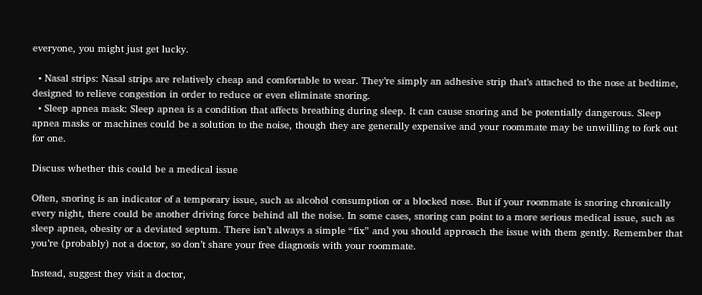everyone, you might just get lucky.

  • Nasal strips: Nasal strips are relatively cheap and comfortable to wear. They’re simply an adhesive strip that’s attached to the nose at bedtime, designed to relieve congestion in order to reduce or even eliminate snoring.
  • Sleep apnea mask: Sleep apnea is a condition that affects breathing during sleep. It can cause snoring and be potentially dangerous. Sleep apnea masks or machines could be a solution to the noise, though they are generally expensive and your roommate may be unwilling to fork out for one.

Discuss whether this could be a medical issue

Often, snoring is an indicator of a temporary issue, such as alcohol consumption or a blocked nose. But if your roommate is snoring chronically every night, there could be another driving force behind all the noise. In some cases, snoring can point to a more serious medical issue, such as sleep apnea, obesity or a deviated septum. There isn’t always a simple “fix” and you should approach the issue with them gently. Remember that you’re (probably) not a doctor, so don’t share your free diagnosis with your roommate.

Instead, suggest they visit a doctor,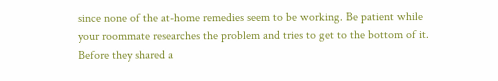since none of the at-home remedies seem to be working. Be patient while your roommate researches the problem and tries to get to the bottom of it. Before they shared a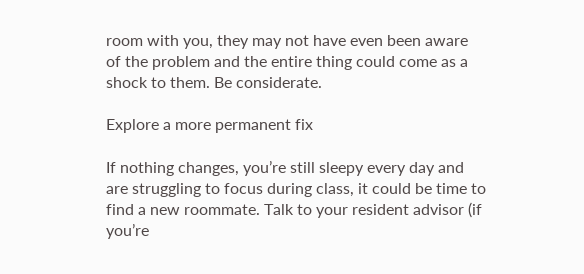room with you, they may not have even been aware of the problem and the entire thing could come as a shock to them. Be considerate.

Explore a more permanent fix

If nothing changes, you’re still sleepy every day and are struggling to focus during class, it could be time to find a new roommate. Talk to your resident advisor (if you’re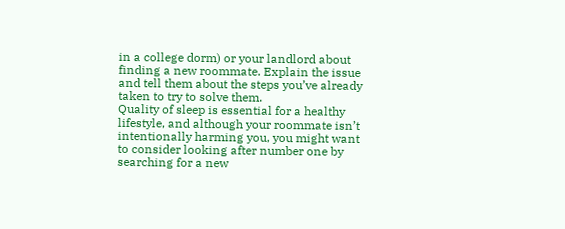in a college dorm) or your landlord about finding a new roommate. Explain the issue and tell them about the steps you’ve already taken to try to solve them.
Quality of sleep is essential for a healthy lifestyle, and although your roommate isn’t intentionally harming you, you might want to consider looking after number one by searching for a new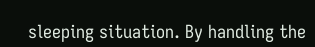sleeping situation. By handling the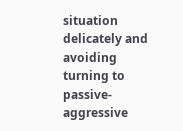situation delicately and avoiding turning to passive-aggressive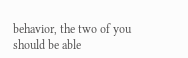behavior, the two of you should be able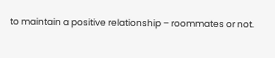to maintain a positive relationship – roommates or not.